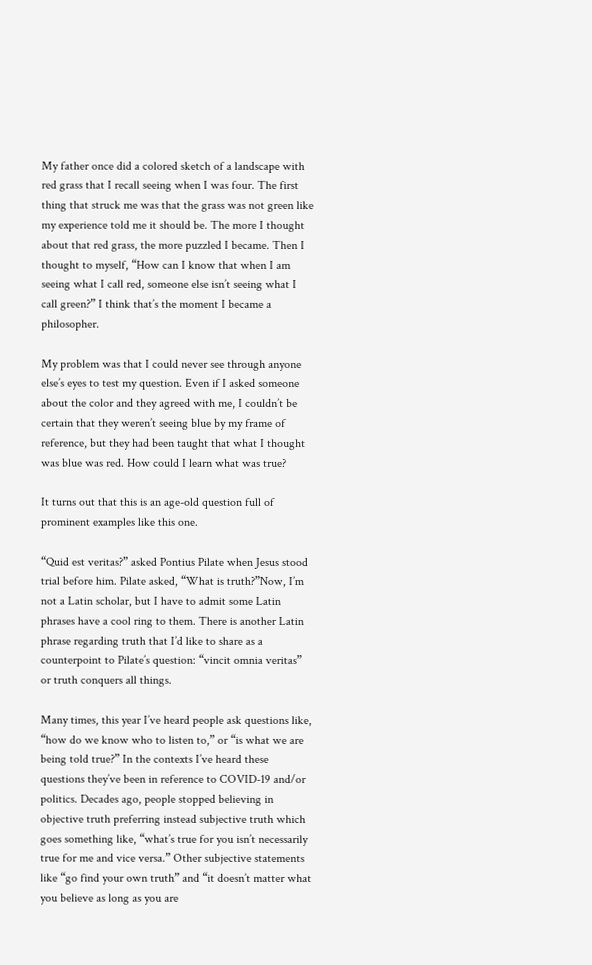My father once did a colored sketch of a landscape with red grass that I recall seeing when I was four. The first thing that struck me was that the grass was not green like my experience told me it should be. The more I thought about that red grass, the more puzzled I became. Then I thought to myself, “How can I know that when I am seeing what I call red, someone else isn’t seeing what I call green?” I think that’s the moment I became a philosopher.

My problem was that I could never see through anyone else’s eyes to test my question. Even if I asked someone about the color and they agreed with me, I couldn’t be certain that they weren’t seeing blue by my frame of reference, but they had been taught that what I thought was blue was red. How could I learn what was true?

It turns out that this is an age-old question full of prominent examples like this one.

“Quid est veritas?” asked Pontius Pilate when Jesus stood trial before him. Pilate asked, “What is truth?”Now, I’m not a Latin scholar, but I have to admit some Latin phrases have a cool ring to them. There is another Latin phrase regarding truth that I’d like to share as a counterpoint to Pilate’s question: “vincit omnia veritas” or truth conquers all things.

Many times, this year I’ve heard people ask questions like, “how do we know who to listen to,” or “is what we are being told true?” In the contexts I’ve heard these questions they’ve been in reference to COVID-19 and/or politics. Decades ago, people stopped believing in objective truth preferring instead subjective truth which goes something like, “what’s true for you isn’t necessarily true for me and vice versa.” Other subjective statements like “go find your own truth” and “it doesn’t matter what you believe as long as you are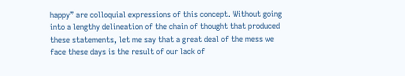happy” are colloquial expressions of this concept. Without going into a lengthy delineation of the chain of thought that produced these statements, let me say that a great deal of the mess we face these days is the result of our lack of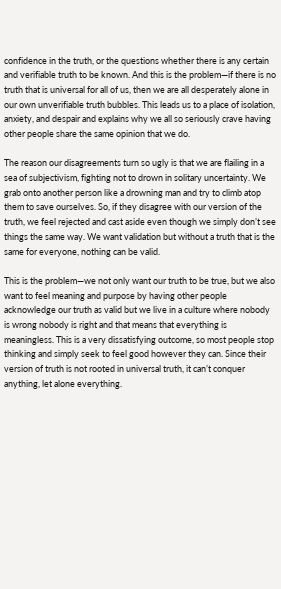confidence in the truth, or the questions whether there is any certain and verifiable truth to be known. And this is the problem—if there is no truth that is universal for all of us, then we are all desperately alone in our own unverifiable truth bubbles. This leads us to a place of isolation, anxiety, and despair and explains why we all so seriously crave having other people share the same opinion that we do.

The reason our disagreements turn so ugly is that we are flailing in a sea of subjectivism, fighting not to drown in solitary uncertainty. We grab onto another person like a drowning man and try to climb atop them to save ourselves. So, if they disagree with our version of the truth, we feel rejected and cast aside even though we simply don’t see things the same way. We want validation but without a truth that is the same for everyone, nothing can be valid.

This is the problem—we not only want our truth to be true, but we also want to feel meaning and purpose by having other people acknowledge our truth as valid but we live in a culture where nobody is wrong nobody is right and that means that everything is meaningless. This is a very dissatisfying outcome, so most people stop thinking and simply seek to feel good however they can. Since their version of truth is not rooted in universal truth, it can’t conquer anything, let alone everything.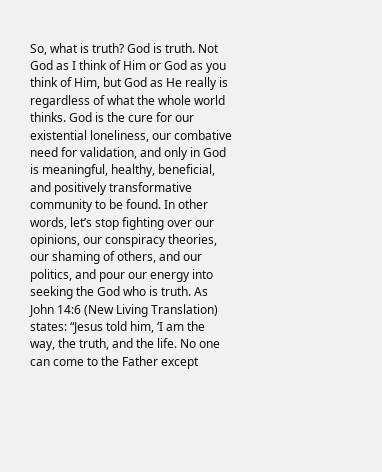So, what is truth? God is truth. Not God as I think of Him or God as you think of Him, but God as He really is regardless of what the whole world thinks. God is the cure for our existential loneliness, our combative need for validation, and only in God is meaningful, healthy, beneficial, and positively transformative community to be found. In other words, let’s stop fighting over our opinions, our conspiracy theories, our shaming of others, and our politics, and pour our energy into seeking the God who is truth. As John 14:6 (New Living Translation) states: “Jesus told him, ‘I am the way, the truth, and the life. No one can come to the Father except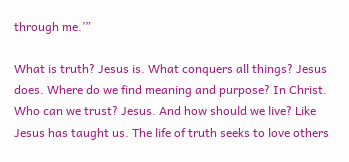through me.’”

What is truth? Jesus is. What conquers all things? Jesus does. Where do we find meaning and purpose? In Christ. Who can we trust? Jesus. And how should we live? Like Jesus has taught us. The life of truth seeks to love others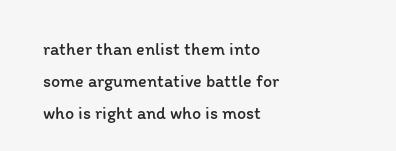rather than enlist them into some argumentative battle for who is right and who is most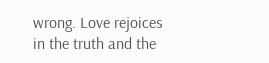wrong. Love rejoices in the truth and the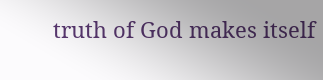truth of God makes itself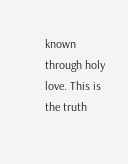known through holy love. This is the truth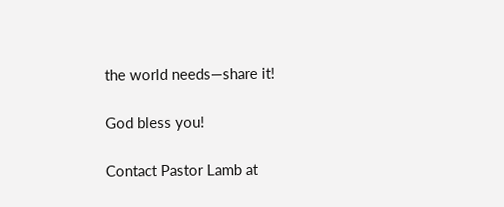the world needs—share it!

God bless you!

Contact Pastor Lamb at